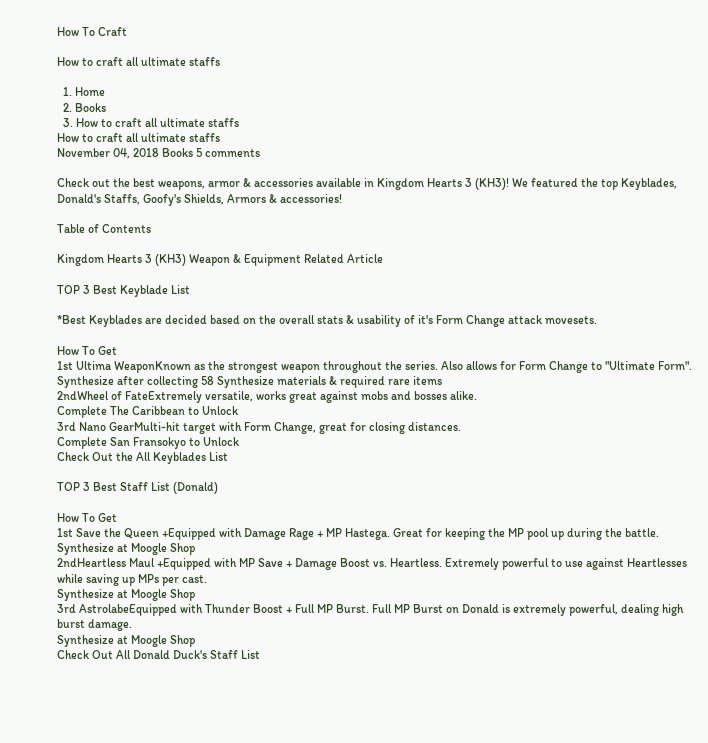How To Craft

How to craft all ultimate staffs

  1. Home
  2. Books
  3. How to craft all ultimate staffs
How to craft all ultimate staffs
November 04, 2018 Books 5 comments

Check out the best weapons, armor & accessories available in Kingdom Hearts 3 (KH3)! We featured the top Keyblades, Donald's Staffs, Goofy's Shields, Armors & accessories!

Table of Contents

Kingdom Hearts 3 (KH3) Weapon & Equipment Related Article

TOP 3 Best Keyblade List

*Best Keyblades are decided based on the overall stats & usability of it's Form Change attack movesets.

How To Get
1st Ultima WeaponKnown as the strongest weapon throughout the series. Also allows for Form Change to "Ultimate Form".
Synthesize after collecting 58 Synthesize materials & required rare items
2ndWheel of FateExtremely versatile, works great against mobs and bosses alike.
Complete The Caribbean to Unlock
3rd Nano GearMulti-hit target with Form Change, great for closing distances.
Complete San Fransokyo to Unlock
Check Out the All Keyblades List

TOP 3 Best Staff List (Donald)

How To Get
1st Save the Queen +Equipped with Damage Rage + MP Hastega. Great for keeping the MP pool up during the battle.
Synthesize at Moogle Shop
2ndHeartless Maul +Equipped with MP Save + Damage Boost vs. Heartless. Extremely powerful to use against Heartlesses while saving up MPs per cast.
Synthesize at Moogle Shop
3rd AstrolabeEquipped with Thunder Boost + Full MP Burst. Full MP Burst on Donald is extremely powerful, dealing high burst damage.
Synthesize at Moogle Shop
Check Out All Donald Duck's Staff List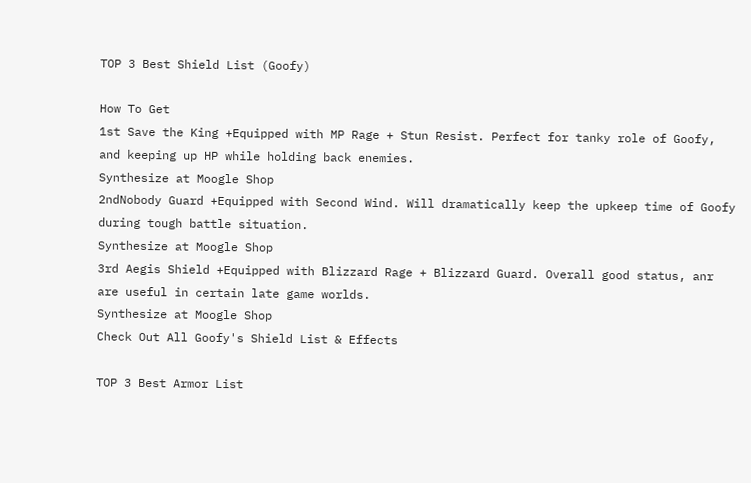TOP 3 Best Shield List (Goofy)

How To Get
1st Save the King +Equipped with MP Rage + Stun Resist. Perfect for tanky role of Goofy, and keeping up HP while holding back enemies.
Synthesize at Moogle Shop
2ndNobody Guard +Equipped with Second Wind. Will dramatically keep the upkeep time of Goofy during tough battle situation.
Synthesize at Moogle Shop
3rd Aegis Shield +Equipped with Blizzard Rage + Blizzard Guard. Overall good status, anr are useful in certain late game worlds.
Synthesize at Moogle Shop
Check Out All Goofy's Shield List & Effects

TOP 3 Best Armor List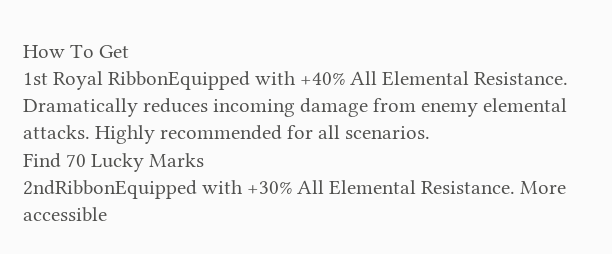How To Get
1st Royal RibbonEquipped with +40% All Elemental Resistance. Dramatically reduces incoming damage from enemy elemental attacks. Highly recommended for all scenarios.
Find 70 Lucky Marks
2ndRibbonEquipped with +30% All Elemental Resistance. More accessible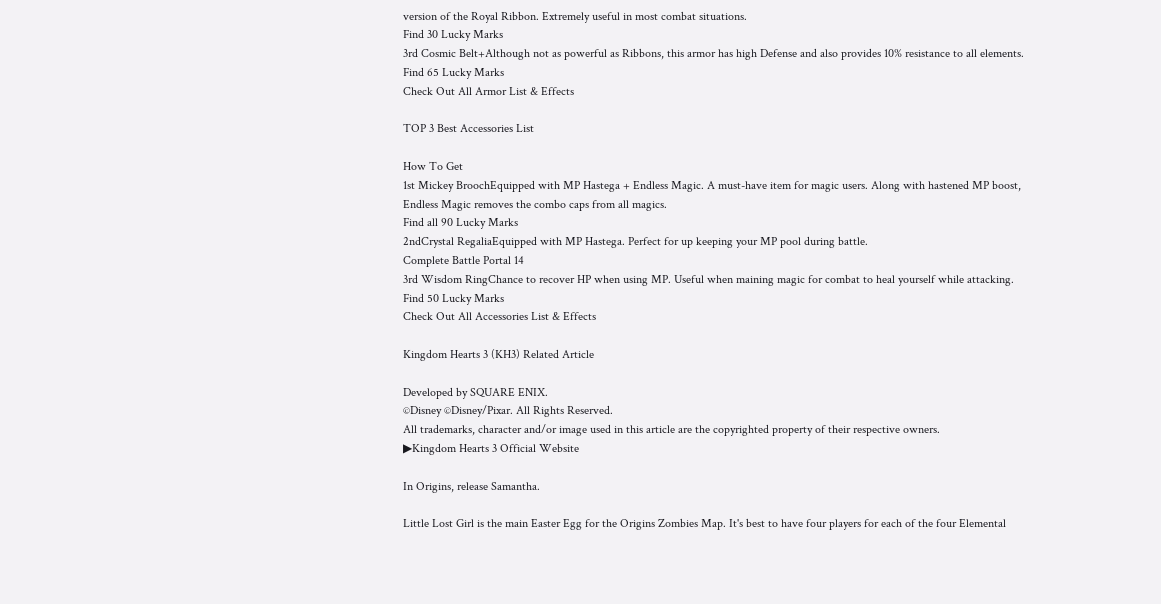version of the Royal Ribbon. Extremely useful in most combat situations.
Find 30 Lucky Marks
3rd Cosmic Belt+Although not as powerful as Ribbons, this armor has high Defense and also provides 10% resistance to all elements.
Find 65 Lucky Marks
Check Out All Armor List & Effects

TOP 3 Best Accessories List

How To Get
1st Mickey BroochEquipped with MP Hastega + Endless Magic. A must-have item for magic users. Along with hastened MP boost, Endless Magic removes the combo caps from all magics.
Find all 90 Lucky Marks
2ndCrystal RegaliaEquipped with MP Hastega. Perfect for up keeping your MP pool during battle.
Complete Battle Portal 14
3rd Wisdom RingChance to recover HP when using MP. Useful when maining magic for combat to heal yourself while attacking.
Find 50 Lucky Marks
Check Out All Accessories List & Effects

Kingdom Hearts 3 (KH3) Related Article

Developed by SQUARE ENIX.
©Disney ©Disney/Pixar. All Rights Reserved.
All trademarks, character and/or image used in this article are the copyrighted property of their respective owners.
▶Kingdom Hearts 3 Official Website

In Origins, release Samantha.

Little Lost Girl is the main Easter Egg for the Origins Zombies Map. It's best to have four players for each of the four Elemental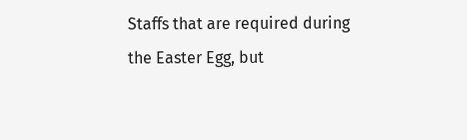Staffs that are required during the Easter Egg, but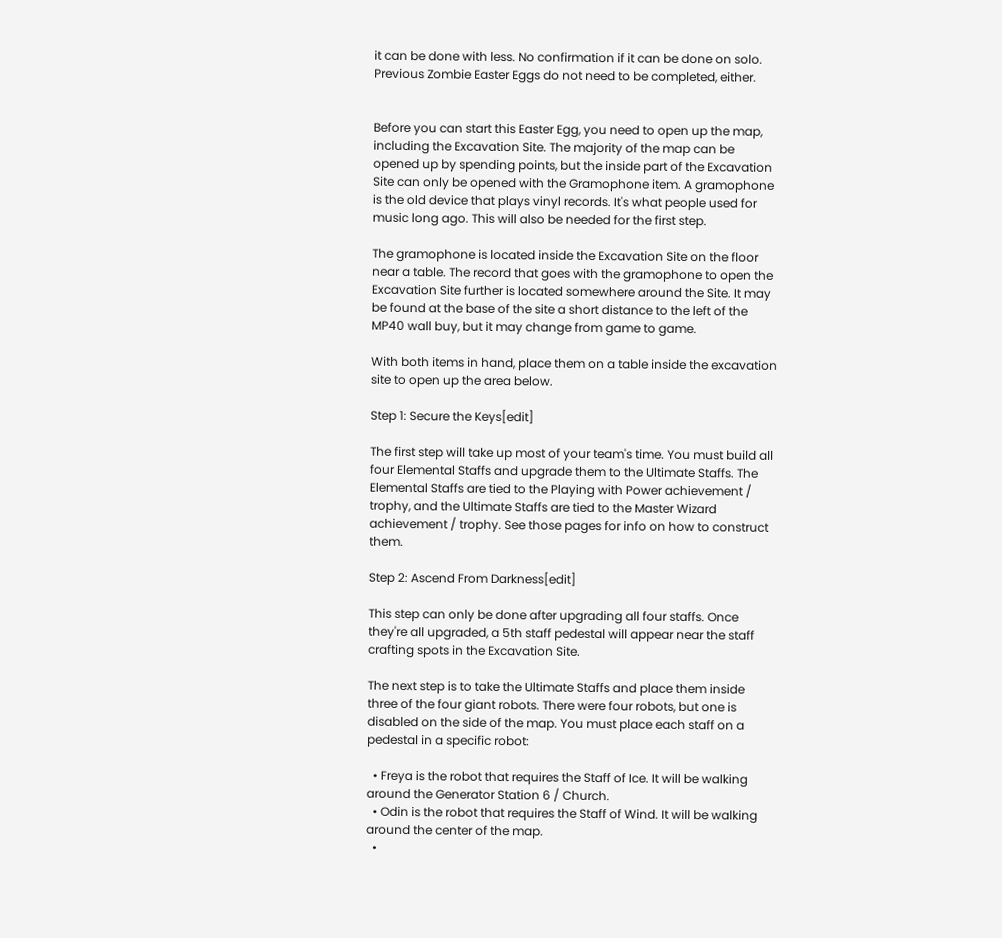it can be done with less. No confirmation if it can be done on solo. Previous Zombie Easter Eggs do not need to be completed, either.


Before you can start this Easter Egg, you need to open up the map, including the Excavation Site. The majority of the map can be opened up by spending points, but the inside part of the Excavation Site can only be opened with the Gramophone item. A gramophone is the old device that plays vinyl records. It's what people used for music long ago. This will also be needed for the first step.

The gramophone is located inside the Excavation Site on the floor near a table. The record that goes with the gramophone to open the Excavation Site further is located somewhere around the Site. It may be found at the base of the site a short distance to the left of the MP40 wall buy, but it may change from game to game.

With both items in hand, place them on a table inside the excavation site to open up the area below.

Step 1: Secure the Keys[edit]

The first step will take up most of your team's time. You must build all four Elemental Staffs and upgrade them to the Ultimate Staffs. The Elemental Staffs are tied to the Playing with Power achievement / trophy, and the Ultimate Staffs are tied to the Master Wizard achievement / trophy. See those pages for info on how to construct them.

Step 2: Ascend From Darkness[edit]

This step can only be done after upgrading all four staffs. Once they're all upgraded, a 5th staff pedestal will appear near the staff crafting spots in the Excavation Site.

The next step is to take the Ultimate Staffs and place them inside three of the four giant robots. There were four robots, but one is disabled on the side of the map. You must place each staff on a pedestal in a specific robot:

  • Freya is the robot that requires the Staff of Ice. It will be walking around the Generator Station 6 / Church.
  • Odin is the robot that requires the Staff of Wind. It will be walking around the center of the map.
  •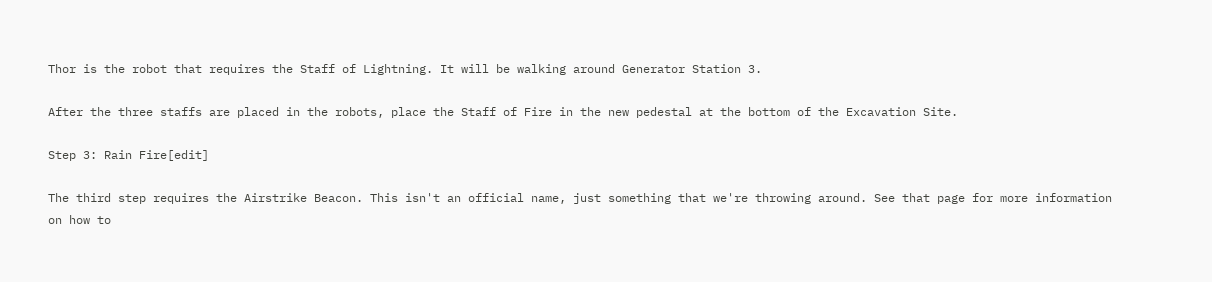Thor is the robot that requires the Staff of Lightning. It will be walking around Generator Station 3.

After the three staffs are placed in the robots, place the Staff of Fire in the new pedestal at the bottom of the Excavation Site.

Step 3: Rain Fire[edit]

The third step requires the Airstrike Beacon. This isn't an official name, just something that we're throwing around. See that page for more information on how to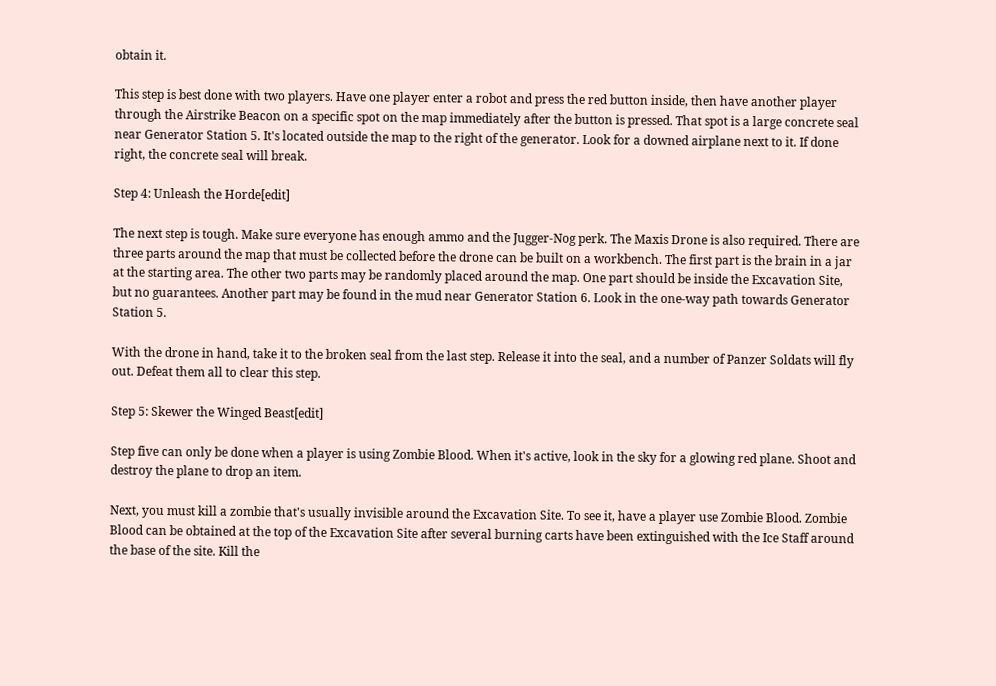obtain it.

This step is best done with two players. Have one player enter a robot and press the red button inside, then have another player through the Airstrike Beacon on a specific spot on the map immediately after the button is pressed. That spot is a large concrete seal near Generator Station 5. It's located outside the map to the right of the generator. Look for a downed airplane next to it. If done right, the concrete seal will break.

Step 4: Unleash the Horde[edit]

The next step is tough. Make sure everyone has enough ammo and the Jugger-Nog perk. The Maxis Drone is also required. There are three parts around the map that must be collected before the drone can be built on a workbench. The first part is the brain in a jar at the starting area. The other two parts may be randomly placed around the map. One part should be inside the Excavation Site, but no guarantees. Another part may be found in the mud near Generator Station 6. Look in the one-way path towards Generator Station 5.

With the drone in hand, take it to the broken seal from the last step. Release it into the seal, and a number of Panzer Soldats will fly out. Defeat them all to clear this step.

Step 5: Skewer the Winged Beast[edit]

Step five can only be done when a player is using Zombie Blood. When it's active, look in the sky for a glowing red plane. Shoot and destroy the plane to drop an item.

Next, you must kill a zombie that's usually invisible around the Excavation Site. To see it, have a player use Zombie Blood. Zombie Blood can be obtained at the top of the Excavation Site after several burning carts have been extinguished with the Ice Staff around the base of the site. Kill the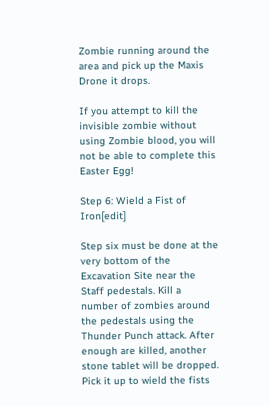Zombie running around the area and pick up the Maxis Drone it drops.

If you attempt to kill the invisible zombie without using Zombie blood, you will not be able to complete this Easter Egg!

Step 6: Wield a Fist of Iron[edit]

Step six must be done at the very bottom of the Excavation Site near the Staff pedestals. Kill a number of zombies around the pedestals using the Thunder Punch attack. After enough are killed, another stone tablet will be dropped. Pick it up to wield the fists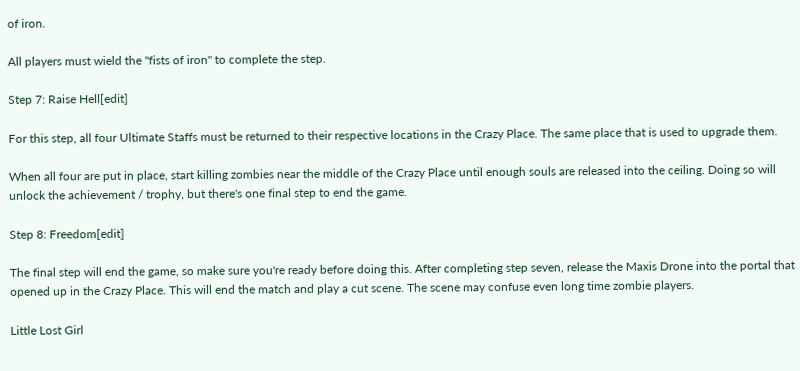of iron.

All players must wield the "fists of iron" to complete the step.

Step 7: Raise Hell[edit]

For this step, all four Ultimate Staffs must be returned to their respective locations in the Crazy Place. The same place that is used to upgrade them.

When all four are put in place, start killing zombies near the middle of the Crazy Place until enough souls are released into the ceiling. Doing so will unlock the achievement / trophy, but there's one final step to end the game.

Step 8: Freedom[edit]

The final step will end the game, so make sure you're ready before doing this. After completing step seven, release the Maxis Drone into the portal that opened up in the Crazy Place. This will end the match and play a cut scene. The scene may confuse even long time zombie players.

Little Lost Girl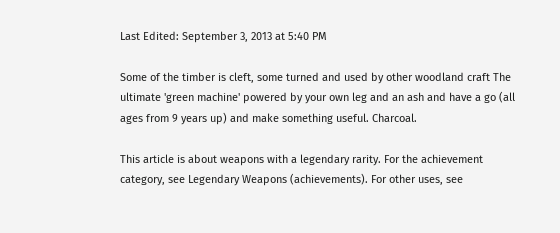Last Edited: September 3, 2013 at 5:40 PM

Some of the timber is cleft, some turned and used by other woodland craft The ultimate 'green machine' powered by your own leg and an ash and have a go (all ages from 9 years up) and make something useful. Charcoal.

This article is about weapons with a legendary rarity. For the achievement category, see Legendary Weapons (achievements). For other uses, see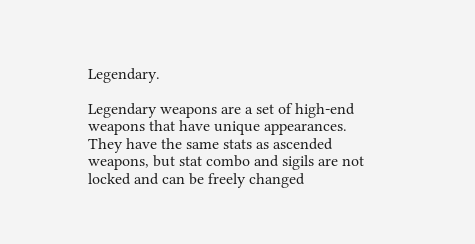Legendary.

Legendary weapons are a set of high-end weapons that have unique appearances. They have the same stats as ascended weapons, but stat combo and sigils are not locked and can be freely changed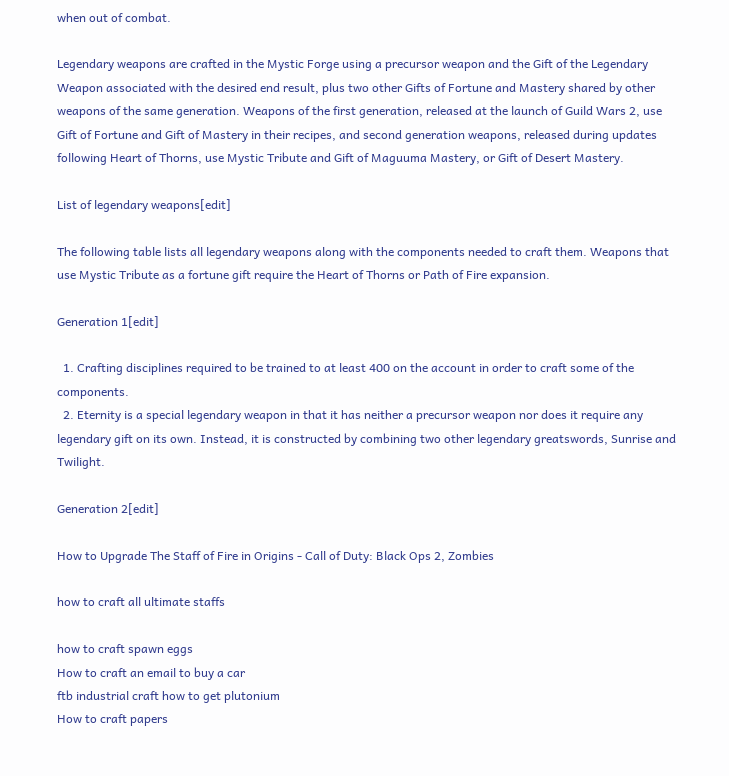when out of combat.

Legendary weapons are crafted in the Mystic Forge using a precursor weapon and the Gift of the Legendary Weapon associated with the desired end result, plus two other Gifts of Fortune and Mastery shared by other weapons of the same generation. Weapons of the first generation, released at the launch of Guild Wars 2, use Gift of Fortune and Gift of Mastery in their recipes, and second generation weapons, released during updates following Heart of Thorns, use Mystic Tribute and Gift of Maguuma Mastery, or Gift of Desert Mastery.

List of legendary weapons[edit]

The following table lists all legendary weapons along with the components needed to craft them. Weapons that use Mystic Tribute as a fortune gift require the Heart of Thorns or Path of Fire expansion.

Generation 1[edit]

  1. Crafting disciplines required to be trained to at least 400 on the account in order to craft some of the components.
  2. Eternity is a special legendary weapon in that it has neither a precursor weapon nor does it require any legendary gift on its own. Instead, it is constructed by combining two other legendary greatswords, Sunrise and Twilight.

Generation 2[edit]

How to Upgrade The Staff of Fire in Origins - Call of Duty: Black Ops 2, Zombies

how to craft all ultimate staffs

how to craft spawn eggs
How to craft an email to buy a car
ftb industrial craft how to get plutonium
How to craft papers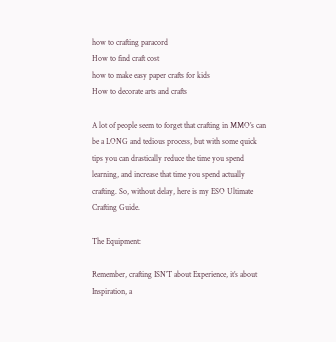how to crafting paracord
How to find craft cost
how to make easy paper crafts for kids
How to decorate arts and crafts

A lot of people seem to forget that crafting in MMO’s can be a LONG and tedious process, but with some quick tips you can drastically reduce the time you spend learning, and increase that time you spend actually crafting. So, without delay, here is my ESO Ultimate Crafting Guide.

The Equipment:

Remember, crafting ISN’T about Experience, it’s about Inspiration, a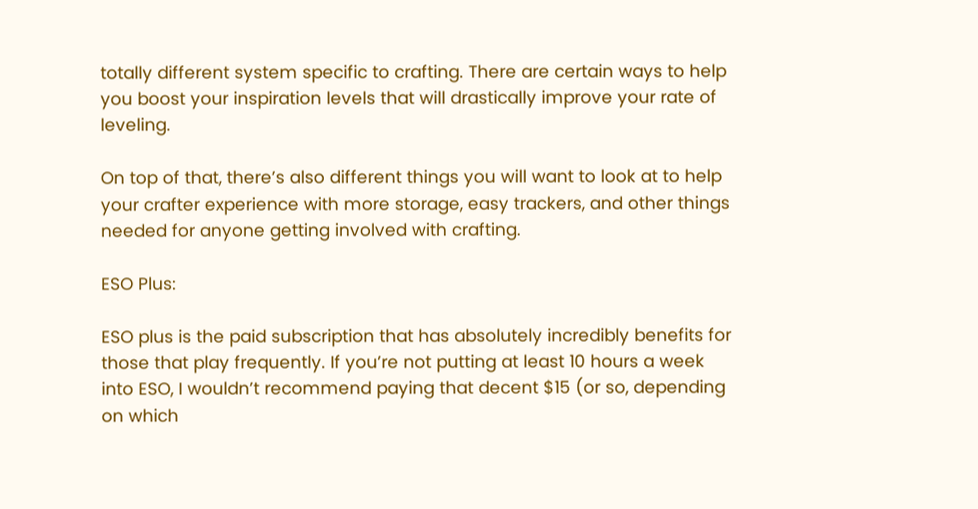totally different system specific to crafting. There are certain ways to help you boost your inspiration levels that will drastically improve your rate of leveling.

On top of that, there’s also different things you will want to look at to help your crafter experience with more storage, easy trackers, and other things needed for anyone getting involved with crafting.

ESO Plus:

ESO plus is the paid subscription that has absolutely incredibly benefits for those that play frequently. If you’re not putting at least 10 hours a week into ESO, I wouldn’t recommend paying that decent $15 (or so, depending on which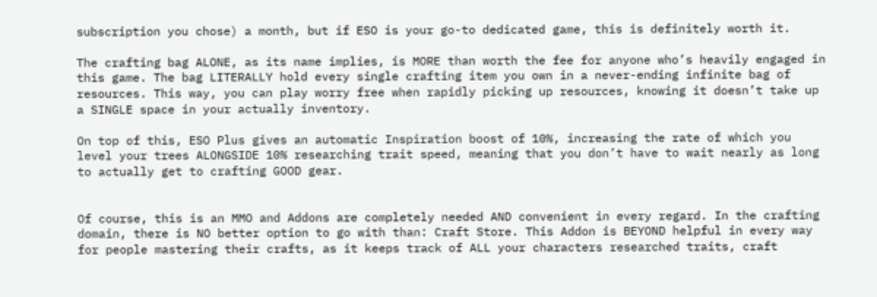subscription you chose) a month, but if ESO is your go-to dedicated game, this is definitely worth it.

The crafting bag ALONE, as its name implies, is MORE than worth the fee for anyone who’s heavily engaged in this game. The bag LITERALLY hold every single crafting item you own in a never-ending infinite bag of resources. This way, you can play worry free when rapidly picking up resources, knowing it doesn’t take up a SINGLE space in your actually inventory.

On top of this, ESO Plus gives an automatic Inspiration boost of 10%, increasing the rate of which you level your trees ALONGSIDE 10% researching trait speed, meaning that you don’t have to wait nearly as long to actually get to crafting GOOD gear.


Of course, this is an MMO and Addons are completely needed AND convenient in every regard. In the crafting domain, there is NO better option to go with than: Craft Store. This Addon is BEYOND helpful in every way for people mastering their crafts, as it keeps track of ALL your characters researched traits, craft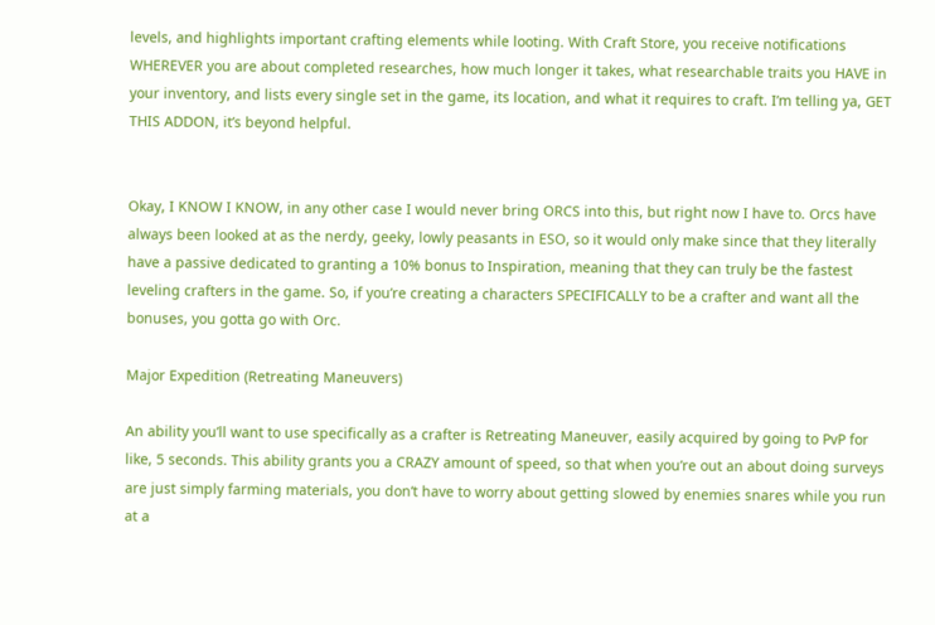levels, and highlights important crafting elements while looting. With Craft Store, you receive notifications WHEREVER you are about completed researches, how much longer it takes, what researchable traits you HAVE in your inventory, and lists every single set in the game, its location, and what it requires to craft. I’m telling ya, GET THIS ADDON, it’s beyond helpful.


Okay, I KNOW I KNOW, in any other case I would never bring ORCS into this, but right now I have to. Orcs have always been looked at as the nerdy, geeky, lowly peasants in ESO, so it would only make since that they literally have a passive dedicated to granting a 10% bonus to Inspiration, meaning that they can truly be the fastest leveling crafters in the game. So, if you’re creating a characters SPECIFICALLY to be a crafter and want all the bonuses, you gotta go with Orc.

Major Expedition (Retreating Maneuvers)

An ability you’ll want to use specifically as a crafter is Retreating Maneuver, easily acquired by going to PvP for like, 5 seconds. This ability grants you a CRAZY amount of speed, so that when you’re out an about doing surveys are just simply farming materials, you don’t have to worry about getting slowed by enemies snares while you run at a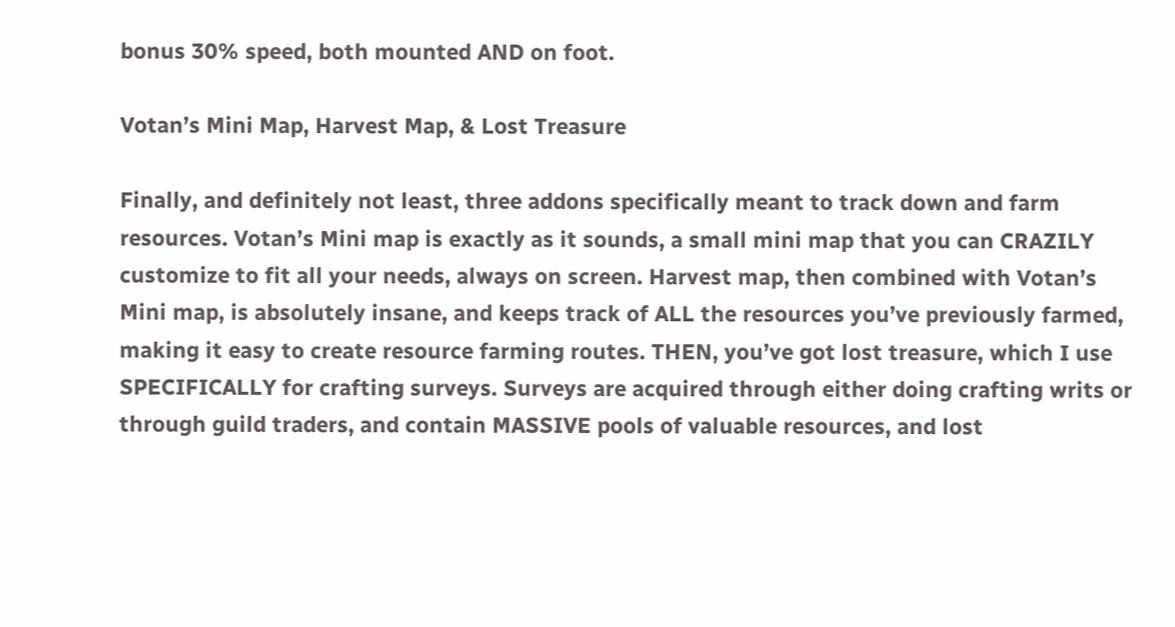bonus 30% speed, both mounted AND on foot.

Votan’s Mini Map, Harvest Map, & Lost Treasure

Finally, and definitely not least, three addons specifically meant to track down and farm resources. Votan’s Mini map is exactly as it sounds, a small mini map that you can CRAZILY customize to fit all your needs, always on screen. Harvest map, then combined with Votan’s Mini map, is absolutely insane, and keeps track of ALL the resources you’ve previously farmed, making it easy to create resource farming routes. THEN, you’ve got lost treasure, which I use SPECIFICALLY for crafting surveys. Surveys are acquired through either doing crafting writs or through guild traders, and contain MASSIVE pools of valuable resources, and lost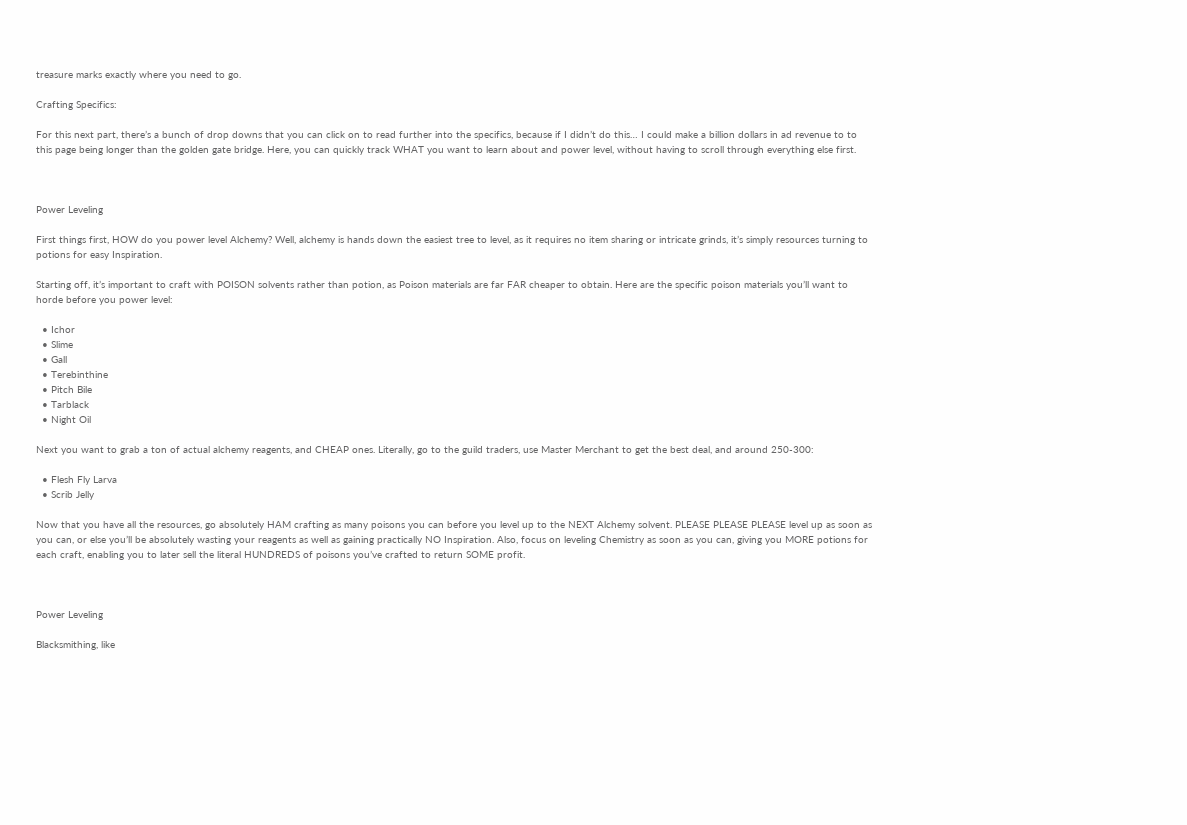treasure marks exactly where you need to go.

Crafting Specifics:

For this next part, there’s a bunch of drop downs that you can click on to read further into the specifics, because if I didn’t do this… I could make a billion dollars in ad revenue to to this page being longer than the golden gate bridge. Here, you can quickly track WHAT you want to learn about and power level, without having to scroll through everything else first.



Power Leveling

First things first, HOW do you power level Alchemy? Well, alchemy is hands down the easiest tree to level, as it requires no item sharing or intricate grinds, it’s simply resources turning to potions for easy Inspiration.

Starting off, it’s important to craft with POISON solvents rather than potion, as Poison materials are far FAR cheaper to obtain. Here are the specific poison materials you’ll want to horde before you power level:

  • Ichor
  • Slime
  • Gall
  • Terebinthine
  • Pitch Bile
  • Tarblack
  • Night Oil

Next you want to grab a ton of actual alchemy reagents, and CHEAP ones. Literally, go to the guild traders, use Master Merchant to get the best deal, and around 250-300:

  • Flesh Fly Larva
  • Scrib Jelly

Now that you have all the resources, go absolutely HAM crafting as many poisons you can before you level up to the NEXT Alchemy solvent. PLEASE PLEASE PLEASE level up as soon as you can, or else you’ll be absolutely wasting your reagents as well as gaining practically NO Inspiration. Also, focus on leveling Chemistry as soon as you can, giving you MORE potions for each craft, enabling you to later sell the literal HUNDREDS of poisons you’ve crafted to return SOME profit.



Power Leveling

Blacksmithing, like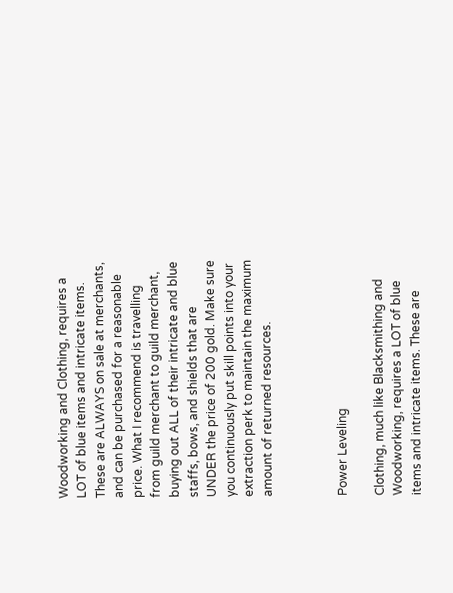Woodworking and Clothing, requires a LOT of blue items and intricate items. These are ALWAYS on sale at merchants, and can be purchased for a reasonable price. What I recommend is travelling from guild merchant to guild merchant, buying out ALL of their intricate and blue staffs, bows, and shields that are UNDER the price of 200 gold. Make sure you continuously put skill points into your extraction perk to maintain the maximum amount of returned resources.



Power Leveling

Clothing, much like Blacksmithing and Woodworking, requires a LOT of blue items and intricate items. These are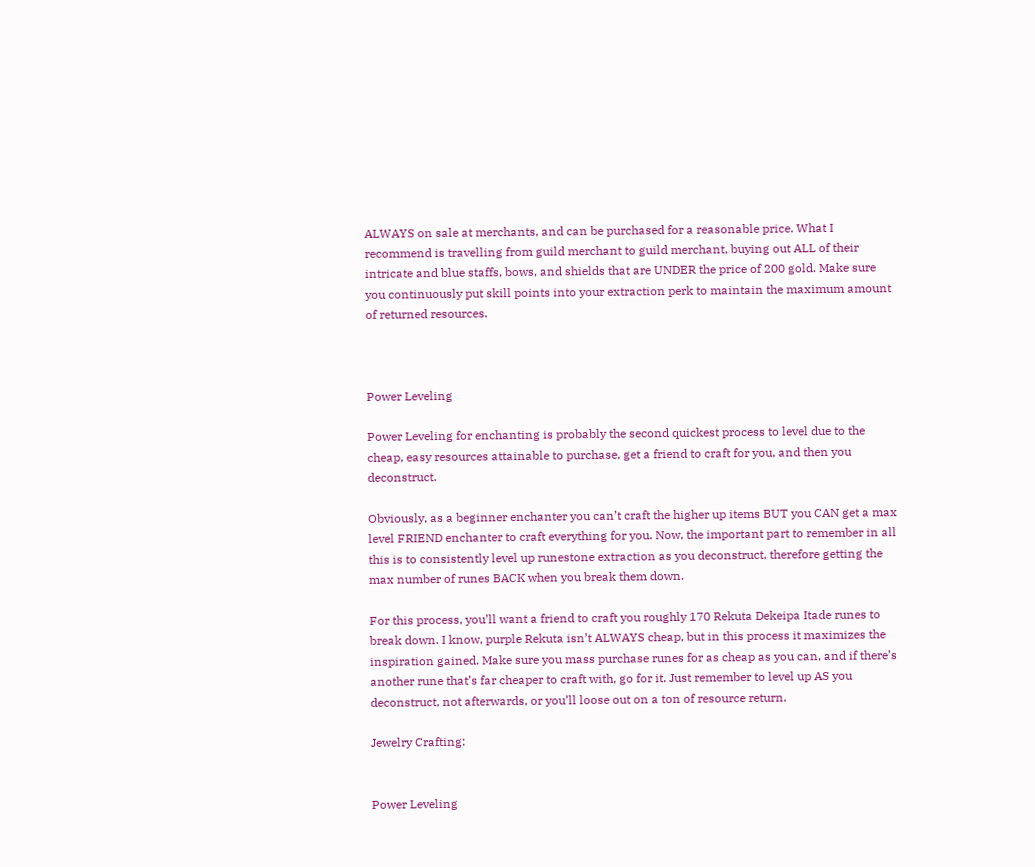ALWAYS on sale at merchants, and can be purchased for a reasonable price. What I recommend is travelling from guild merchant to guild merchant, buying out ALL of their intricate and blue staffs, bows, and shields that are UNDER the price of 200 gold. Make sure you continuously put skill points into your extraction perk to maintain the maximum amount of returned resources.



Power Leveling

Power Leveling for enchanting is probably the second quickest process to level due to the cheap, easy resources attainable to purchase, get a friend to craft for you, and then you deconstruct.

Obviously, as a beginner enchanter you can’t craft the higher up items BUT you CAN get a max level FRIEND enchanter to craft everything for you. Now, the important part to remember in all this is to consistently level up runestone extraction as you deconstruct, therefore getting the max number of runes BACK when you break them down.

For this process, you’ll want a friend to craft you roughly 170 Rekuta Dekeipa Itade runes to break down. I know, purple Rekuta isn’t ALWAYS cheap, but in this process it maximizes the inspiration gained. Make sure you mass purchase runes for as cheap as you can, and if there’s another rune that’s far cheaper to craft with, go for it. Just remember to level up AS you deconstruct, not afterwards, or you’ll loose out on a ton of resource return.

Jewelry Crafting:


Power Leveling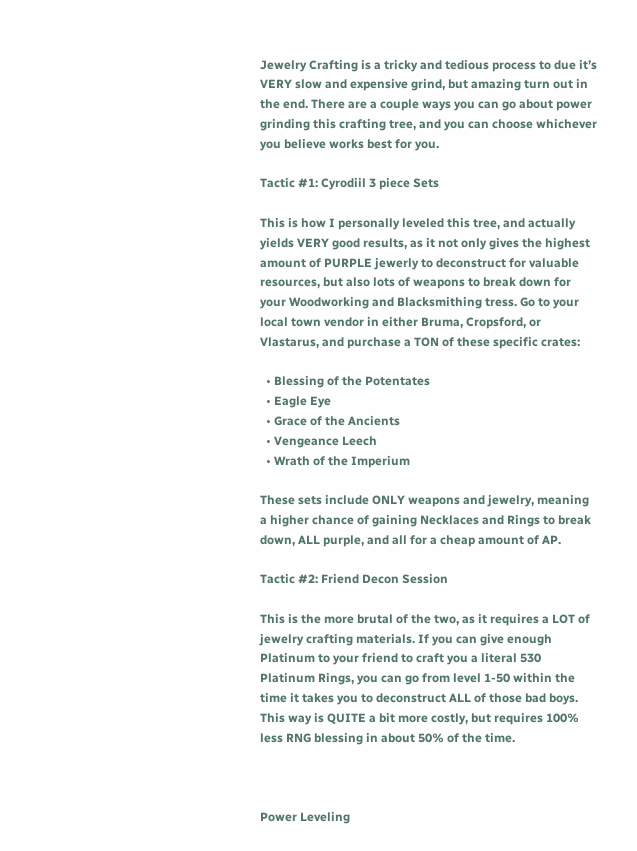Jewelry Crafting is a tricky and tedious process to due it’s VERY slow and expensive grind, but amazing turn out in the end. There are a couple ways you can go about power grinding this crafting tree, and you can choose whichever you believe works best for you.

Tactic #1: Cyrodiil 3 piece Sets

This is how I personally leveled this tree, and actually yields VERY good results, as it not only gives the highest amount of PURPLE jewerly to deconstruct for valuable resources, but also lots of weapons to break down for your Woodworking and Blacksmithing tress. Go to your local town vendor in either Bruma, Cropsford, or Vlastarus, and purchase a TON of these specific crates:

  • Blessing of the Potentates
  • Eagle Eye
  • Grace of the Ancients
  • Vengeance Leech
  • Wrath of the Imperium

These sets include ONLY weapons and jewelry, meaning a higher chance of gaining Necklaces and Rings to break down, ALL purple, and all for a cheap amount of AP.

Tactic #2: Friend Decon Session

This is the more brutal of the two, as it requires a LOT of jewelry crafting materials. If you can give enough Platinum to your friend to craft you a literal 530 Platinum Rings, you can go from level 1-50 within the time it takes you to deconstruct ALL of those bad boys. This way is QUITE a bit more costly, but requires 100% less RNG blessing in about 50% of the time.



Power Leveling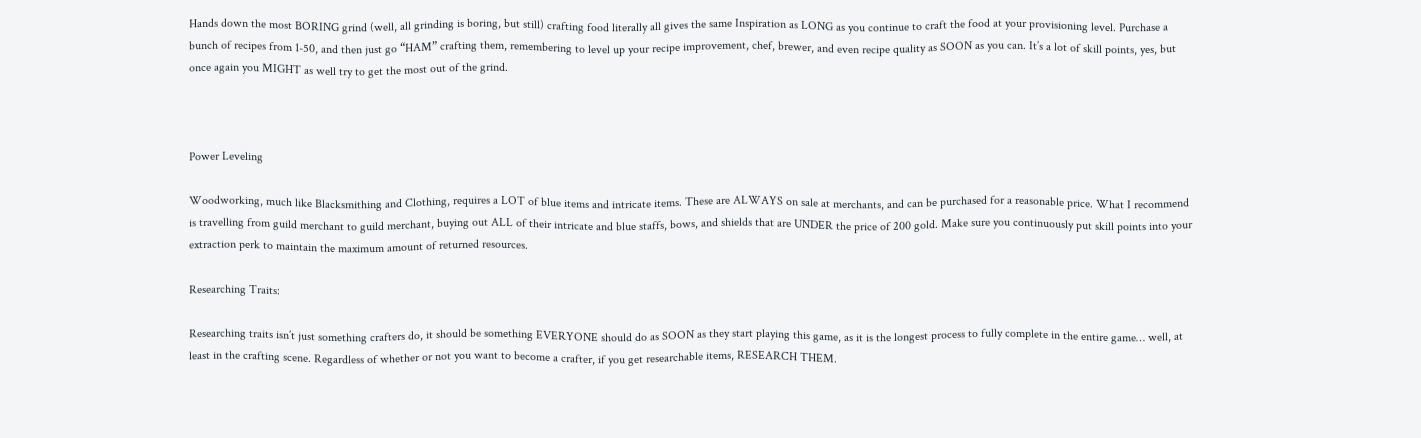Hands down the most BORING grind (well, all grinding is boring, but still) crafting food literally all gives the same Inspiration as LONG as you continue to craft the food at your provisioning level. Purchase a bunch of recipes from 1-50, and then just go “HAM” crafting them, remembering to level up your recipe improvement, chef, brewer, and even recipe quality as SOON as you can. It’s a lot of skill points, yes, but once again you MIGHT as well try to get the most out of the grind.



Power Leveling

Woodworking, much like Blacksmithing and Clothing, requires a LOT of blue items and intricate items. These are ALWAYS on sale at merchants, and can be purchased for a reasonable price. What I recommend is travelling from guild merchant to guild merchant, buying out ALL of their intricate and blue staffs, bows, and shields that are UNDER the price of 200 gold. Make sure you continuously put skill points into your extraction perk to maintain the maximum amount of returned resources.

Researching Traits:

Researching traits isn’t just something crafters do, it should be something EVERYONE should do as SOON as they start playing this game, as it is the longest process to fully complete in the entire game… well, at least in the crafting scene. Regardless of whether or not you want to become a crafter, if you get researchable items, RESEARCH THEM.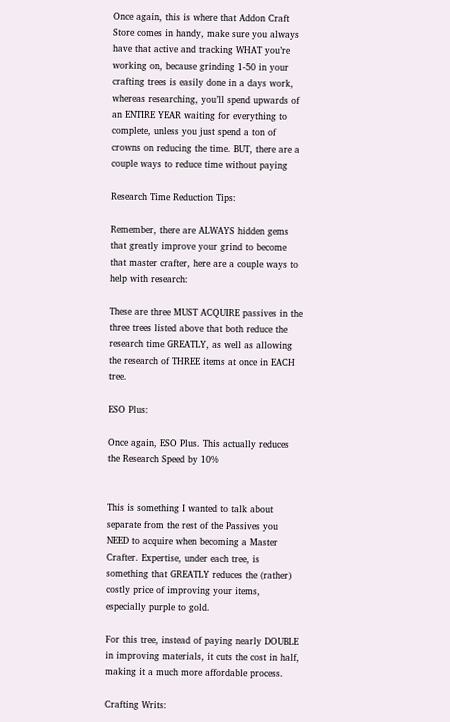Once again, this is where that Addon Craft Store comes in handy, make sure you always have that active and tracking WHAT you’re working on, because grinding 1-50 in your crafting trees is easily done in a days work, whereas researching, you’ll spend upwards of an ENTIRE YEAR waiting for everything to complete, unless you just spend a ton of crowns on reducing the time. BUT, there are a couple ways to reduce time without paying

Research Time Reduction Tips:

Remember, there are ALWAYS hidden gems that greatly improve your grind to become that master crafter, here are a couple ways to help with research:

These are three MUST ACQUIRE passives in the three trees listed above that both reduce the research time GREATLY, as well as allowing the research of THREE items at once in EACH tree.

ESO Plus:

Once again, ESO Plus. This actually reduces the Research Speed by 10%


This is something I wanted to talk about separate from the rest of the Passives you NEED to acquire when becoming a Master Crafter. Expertise, under each tree, is something that GREATLY reduces the (rather) costly price of improving your items, especially purple to gold.

For this tree, instead of paying nearly DOUBLE in improving materials, it cuts the cost in half, making it a much more affordable process.

Crafting Writs: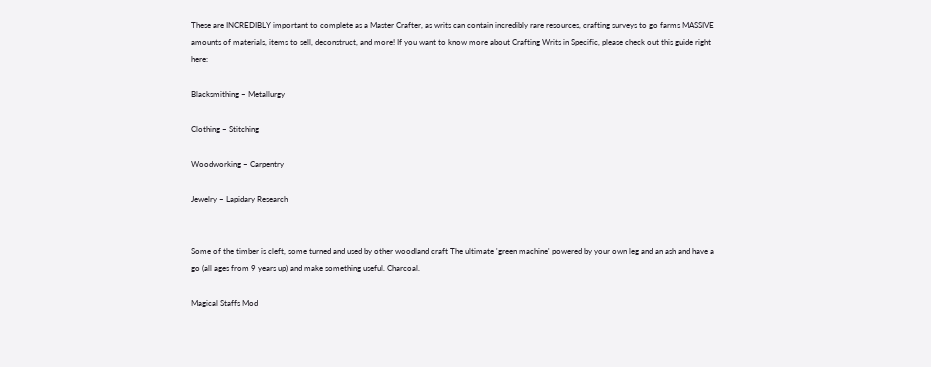These are INCREDIBLY important to complete as a Master Crafter, as writs can contain incredibly rare resources, crafting surveys to go farms MASSIVE amounts of materials, items to sell, deconstruct, and more! If you want to know more about Crafting Writs in Specific, please check out this guide right here:

Blacksmithing – Metallurgy

Clothing – Stitching

Woodworking – Carpentry

Jewelry – Lapidary Research


Some of the timber is cleft, some turned and used by other woodland craft The ultimate 'green machine' powered by your own leg and an ash and have a go (all ages from 9 years up) and make something useful. Charcoal.

Magical Staffs Mod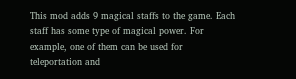This mod adds 9 magical staffs to the game. Each staff has some type of magical power. For example, one of them can be used for teleportation and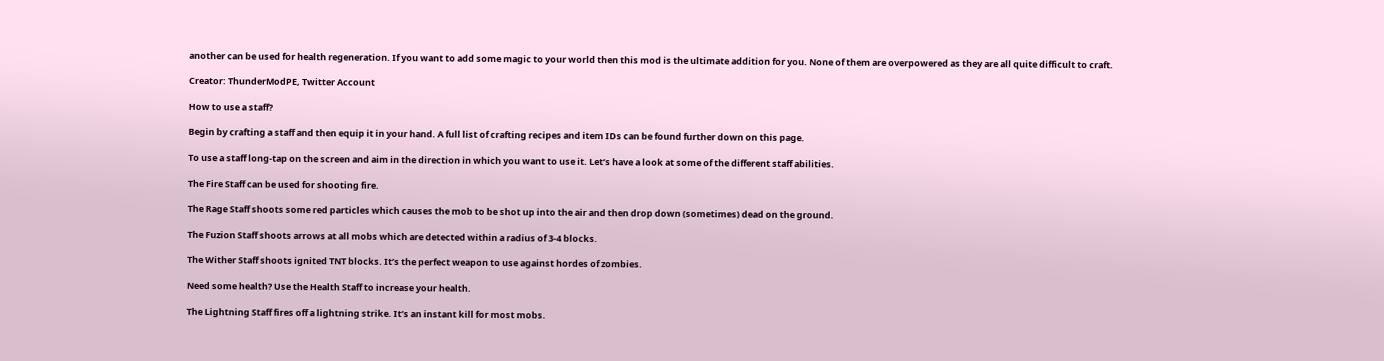another can be used for health regeneration. If you want to add some magic to your world then this mod is the ultimate addition for you. None of them are overpowered as they are all quite difficult to craft.

Creator: ThunderModPE, Twitter Account

How to use a staff?

Begin by crafting a staff and then equip it in your hand. A full list of crafting recipes and item IDs can be found further down on this page.

To use a staff long-tap on the screen and aim in the direction in which you want to use it. Let’s have a look at some of the different staff abilities.

The Fire Staff can be used for shooting fire.

The Rage Staff shoots some red particles which causes the mob to be shot up into the air and then drop down (sometimes) dead on the ground.

The Fuzion Staff shoots arrows at all mobs which are detected within a radius of 3-4 blocks.

The Wither Staff shoots ignited TNT blocks. It’s the perfect weapon to use against hordes of zombies.

Need some health? Use the Health Staff to increase your health.

The Lightning Staff fires off a lightning strike. It’s an instant kill for most mobs.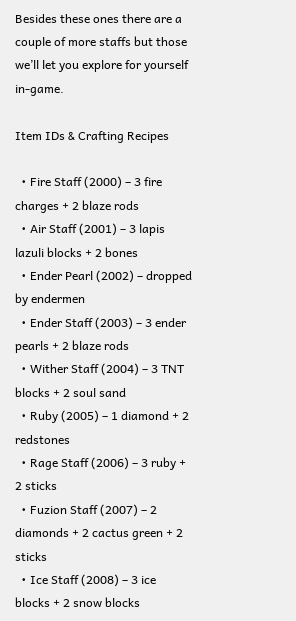Besides these ones there are a couple of more staffs but those we’ll let you explore for yourself in-game.

Item IDs & Crafting Recipes

  • Fire Staff (2000) – 3 fire charges + 2 blaze rods
  • Air Staff (2001) – 3 lapis lazuli blocks + 2 bones
  • Ender Pearl (2002) – dropped by endermen
  • Ender Staff (2003) – 3 ender pearls + 2 blaze rods
  • Wither Staff (2004) – 3 TNT blocks + 2 soul sand
  • Ruby (2005) – 1 diamond + 2 redstones
  • Rage Staff (2006) – 3 ruby + 2 sticks
  • Fuzion Staff (2007) – 2 diamonds + 2 cactus green + 2 sticks
  • Ice Staff (2008) – 3 ice blocks + 2 snow blocks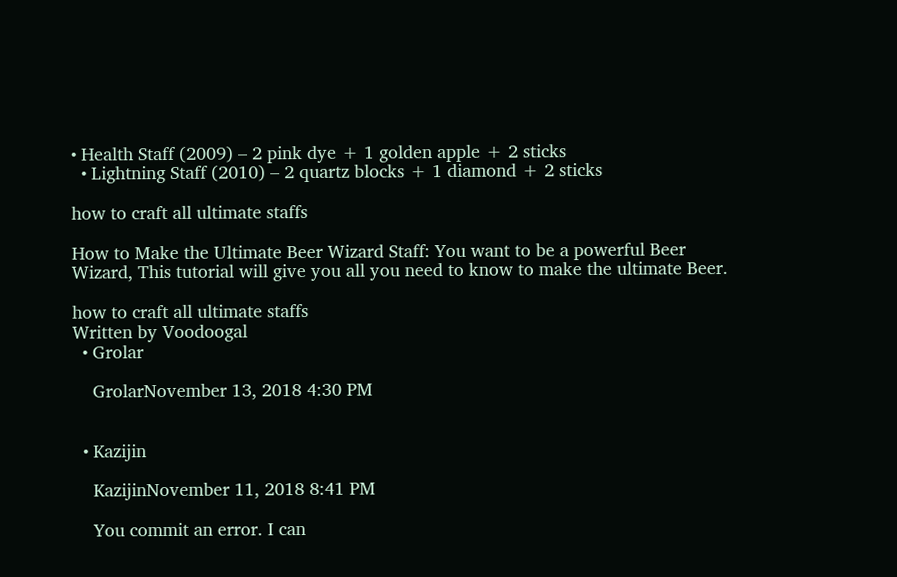• Health Staff (2009) – 2 pink dye + 1 golden apple + 2 sticks
  • Lightning Staff (2010) – 2 quartz blocks + 1 diamond + 2 sticks

how to craft all ultimate staffs

How to Make the Ultimate Beer Wizard Staff: You want to be a powerful Beer Wizard, This tutorial will give you all you need to know to make the ultimate Beer.

how to craft all ultimate staffs
Written by Voodoogal
  • Grolar

    GrolarNovember 13, 2018 4:30 PM


  • Kazijin

    KazijinNovember 11, 2018 8:41 PM

    You commit an error. I can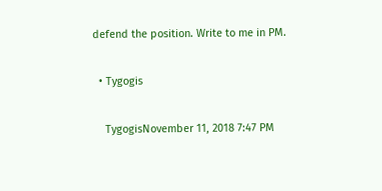defend the position. Write to me in PM.

  • Tygogis

    TygogisNovember 11, 2018 7:47 PM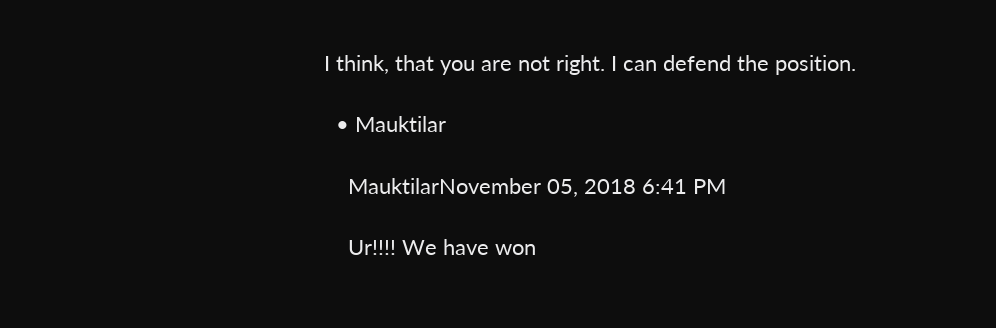I think, that you are not right. I can defend the position.

  • Mauktilar

    MauktilarNovember 05, 2018 6:41 PM

    Ur!!!! We have won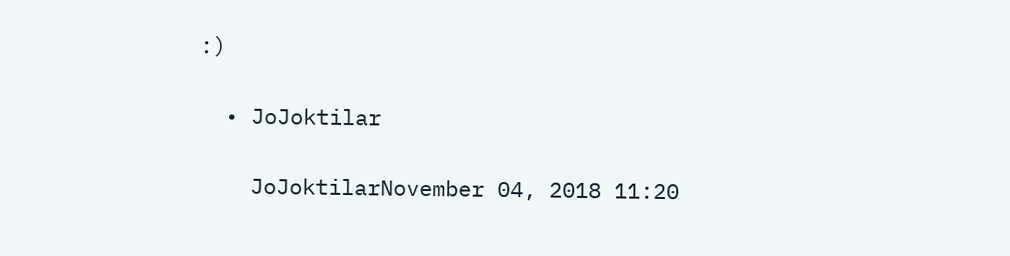:)

  • JoJoktilar

    JoJoktilarNovember 04, 2018 11:20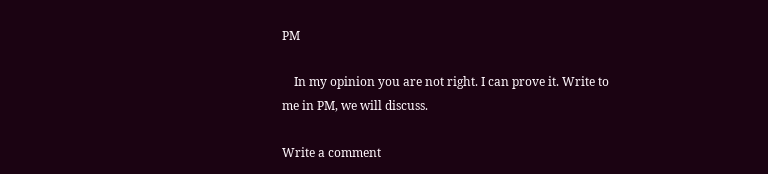PM

    In my opinion you are not right. I can prove it. Write to me in PM, we will discuss.

Write a comment